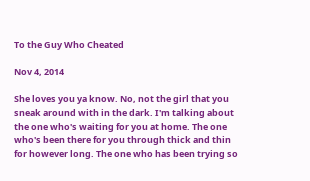To the Guy Who Cheated

Nov 4, 2014

She loves you ya know. No, not the girl that you sneak around with in the dark. I'm talking about the one who's waiting for you at home. The one who's been there for you through thick and thin for however long. The one who has been trying so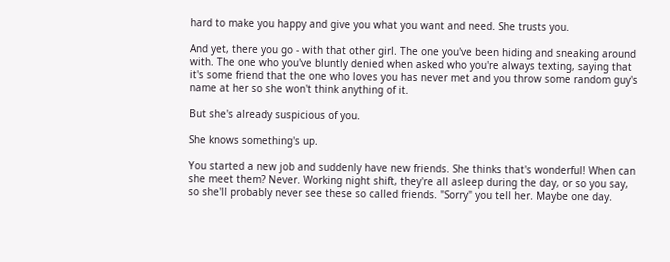hard to make you happy and give you what you want and need. She trusts you.

And yet, there you go - with that other girl. The one you've been hiding and sneaking around with. The one who you've bluntly denied when asked who you're always texting, saying that it's some friend that the one who loves you has never met and you throw some random guy's name at her so she won't think anything of it.

But she's already suspicious of you.

She knows something's up.

You started a new job and suddenly have new friends. She thinks that's wonderful! When can she meet them? Never. Working night shift, they're all asleep during the day, or so you say,  so she'll probably never see these so called friends. "Sorry" you tell her. Maybe one day.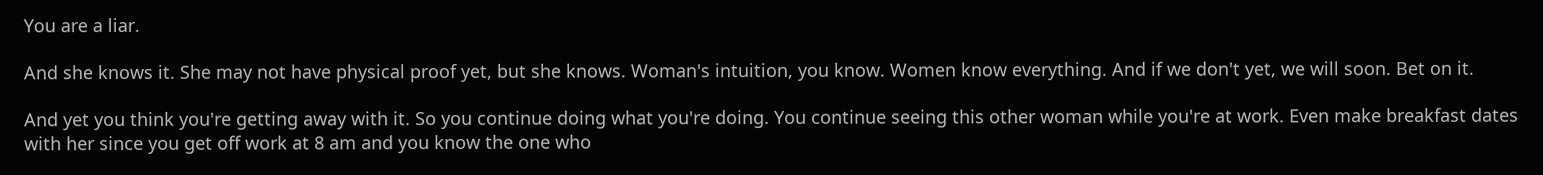You are a liar.

And she knows it. She may not have physical proof yet, but she knows. Woman's intuition, you know. Women know everything. And if we don't yet, we will soon. Bet on it.

And yet you think you're getting away with it. So you continue doing what you're doing. You continue seeing this other woman while you're at work. Even make breakfast dates with her since you get off work at 8 am and you know the one who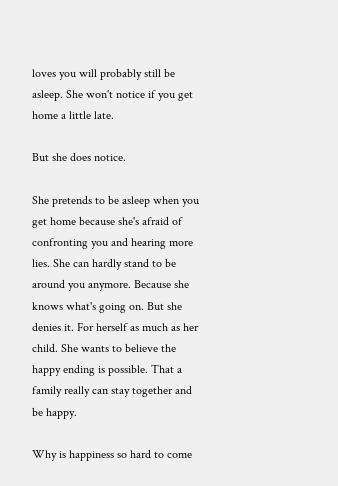loves you will probably still be asleep. She won't notice if you get home a little late.

But she does notice.

She pretends to be asleep when you get home because she's afraid of confronting you and hearing more lies. She can hardly stand to be around you anymore. Because she knows what's going on. But she denies it. For herself as much as her child. She wants to believe the happy ending is possible. That a family really can stay together and be happy.

Why is happiness so hard to come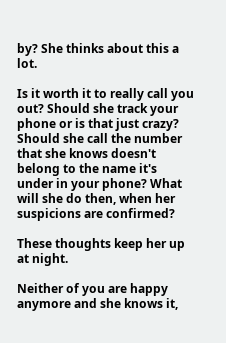by? She thinks about this a lot.

Is it worth it to really call you out? Should she track your phone or is that just crazy? Should she call the number that she knows doesn't belong to the name it's under in your phone? What will she do then, when her suspicions are confirmed?

These thoughts keep her up at night.

Neither of you are happy anymore and she knows it,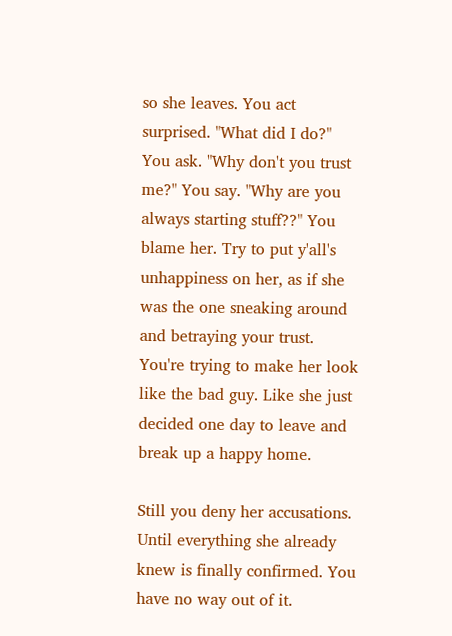so she leaves. You act surprised. "What did I do?" You ask. "Why don't you trust me?" You say. "Why are you always starting stuff??" You blame her. Try to put y'all's unhappiness on her, as if she was the one sneaking around and betraying your trust. You're trying to make her look like the bad guy. Like she just decided one day to leave and break up a happy home.

Still you deny her accusations. Until everything she already knew is finally confirmed. You have no way out of it.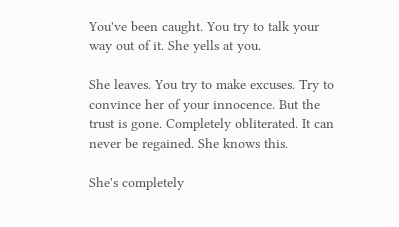You've been caught. You try to talk your way out of it. She yells at you.

She leaves. You try to make excuses. Try to convince her of your innocence. But the trust is gone. Completely obliterated. It can never be regained. She knows this.

She's completely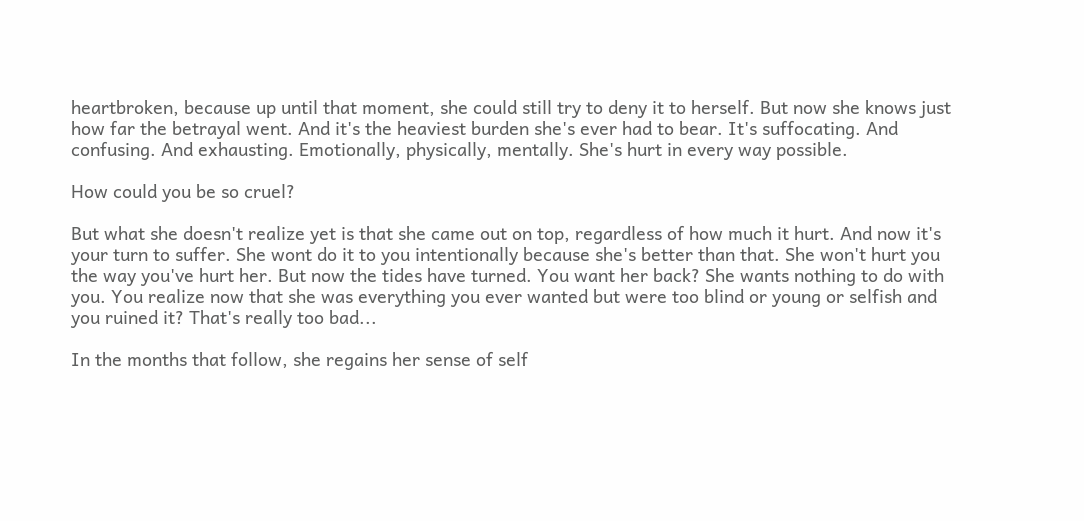heartbroken, because up until that moment, she could still try to deny it to herself. But now she knows just how far the betrayal went. And it's the heaviest burden she's ever had to bear. It's suffocating. And confusing. And exhausting. Emotionally, physically, mentally. She's hurt in every way possible.

How could you be so cruel?

But what she doesn't realize yet is that she came out on top, regardless of how much it hurt. And now it's your turn to suffer. She wont do it to you intentionally because she's better than that. She won't hurt you the way you've hurt her. But now the tides have turned. You want her back? She wants nothing to do with you. You realize now that she was everything you ever wanted but were too blind or young or selfish and you ruined it? That's really too bad...

In the months that follow, she regains her sense of self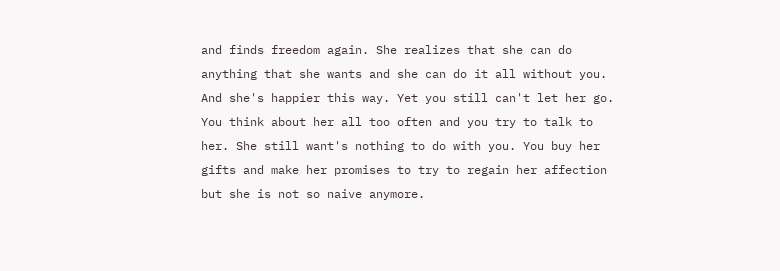and finds freedom again. She realizes that she can do anything that she wants and she can do it all without you. And she's happier this way. Yet you still can't let her go. You think about her all too often and you try to talk to her. She still want's nothing to do with you. You buy her gifts and make her promises to try to regain her affection but she is not so naive anymore.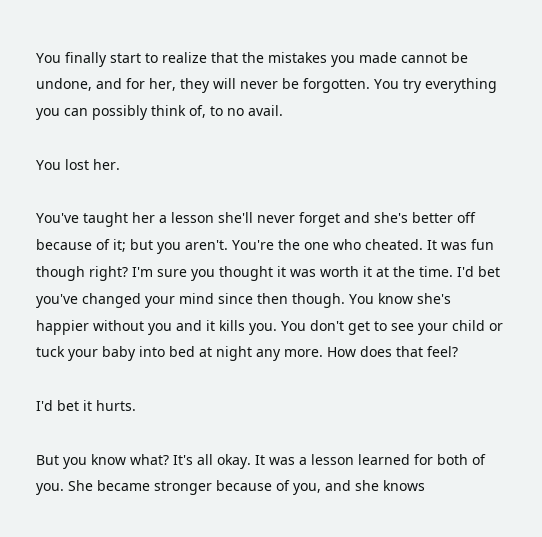You finally start to realize that the mistakes you made cannot be undone, and for her, they will never be forgotten. You try everything you can possibly think of, to no avail.

You lost her.

You've taught her a lesson she'll never forget and she's better off because of it; but you aren't. You're the one who cheated. It was fun though right? I'm sure you thought it was worth it at the time. I'd bet you've changed your mind since then though. You know she's happier without you and it kills you. You don't get to see your child or tuck your baby into bed at night any more. How does that feel?

I'd bet it hurts.

But you know what? It's all okay. It was a lesson learned for both of you. She became stronger because of you, and she knows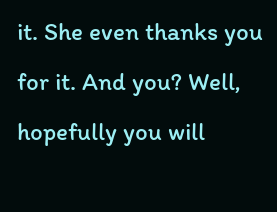it. She even thanks you for it. And you? Well, hopefully you will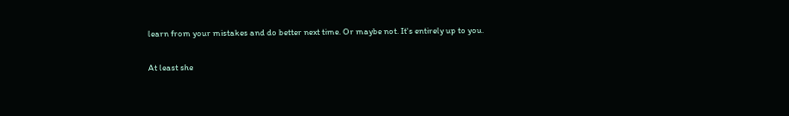learn from your mistakes and do better next time. Or maybe not. It's entirely up to you.

At least she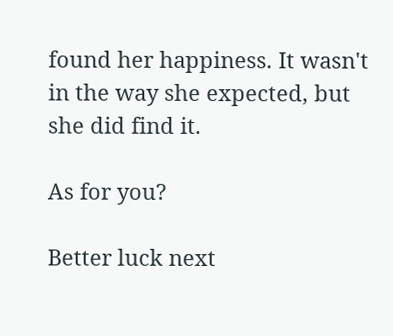found her happiness. It wasn't in the way she expected, but she did find it.

As for you?

Better luck next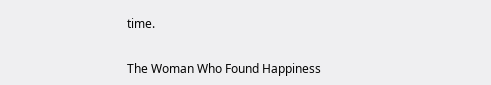time.


The Woman Who Found Happiness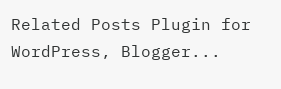Related Posts Plugin for WordPress, Blogger...